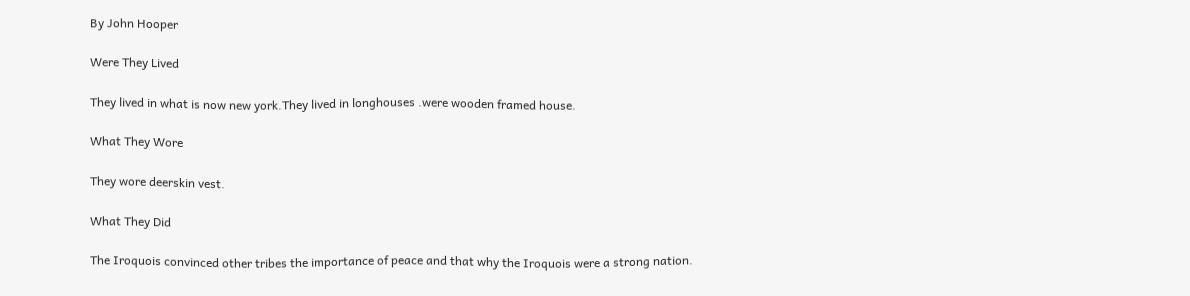By John Hooper

Were They Lived

They lived in what is now new york.They lived in longhouses .were wooden framed house.

What They Wore

They wore deerskin vest.

What They Did

The Iroquois convinced other tribes the importance of peace and that why the Iroquois were a strong nation.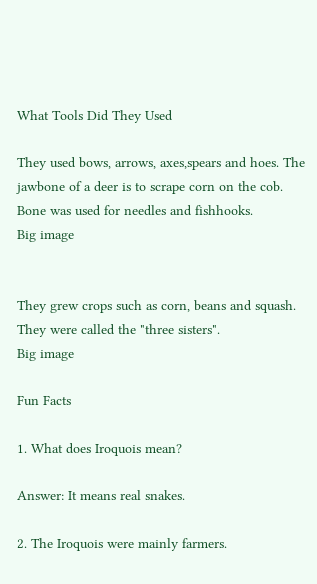What Tools Did They Used

They used bows, arrows, axes,spears and hoes. The jawbone of a deer is to scrape corn on the cob. Bone was used for needles and fishhooks.
Big image


They grew crops such as corn, beans and squash. They were called the "three sisters".
Big image

Fun Facts

1. What does Iroquois mean?

Answer: It means real snakes.

2. The Iroquois were mainly farmers.